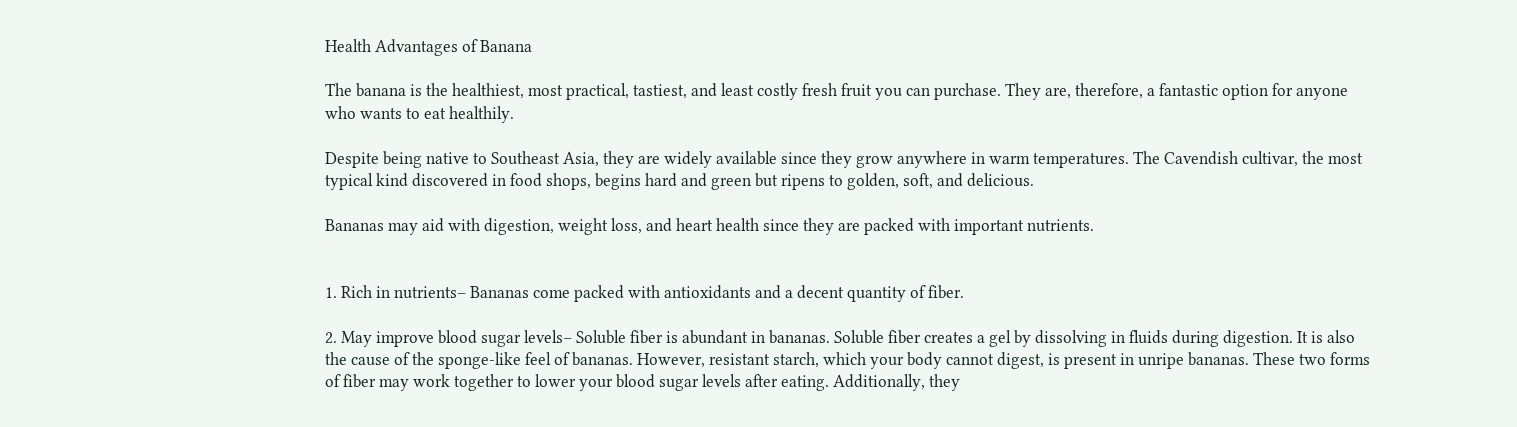Health Advantages of Banana

The banana is the healthiest, most practical, tastiest, and least costly fresh fruit you can purchase. They are, therefore, a fantastic option for anyone who wants to eat healthily.

Despite being native to Southeast Asia, they are widely available since they grow anywhere in warm temperatures. The Cavendish cultivar, the most typical kind discovered in food shops, begins hard and green but ripens to golden, soft, and delicious.

Bananas may aid with digestion, weight loss, and heart health since they are packed with important nutrients.


1. Rich in nutrients– Bananas come packed with antioxidants and a decent quantity of fiber.

2. May improve blood sugar levels– Soluble fiber is abundant in bananas. Soluble fiber creates a gel by dissolving in fluids during digestion. It is also the cause of the sponge-like feel of bananas. However, resistant starch, which your body cannot digest, is present in unripe bananas. These two forms of fiber may work together to lower your blood sugar levels after eating. Additionally, they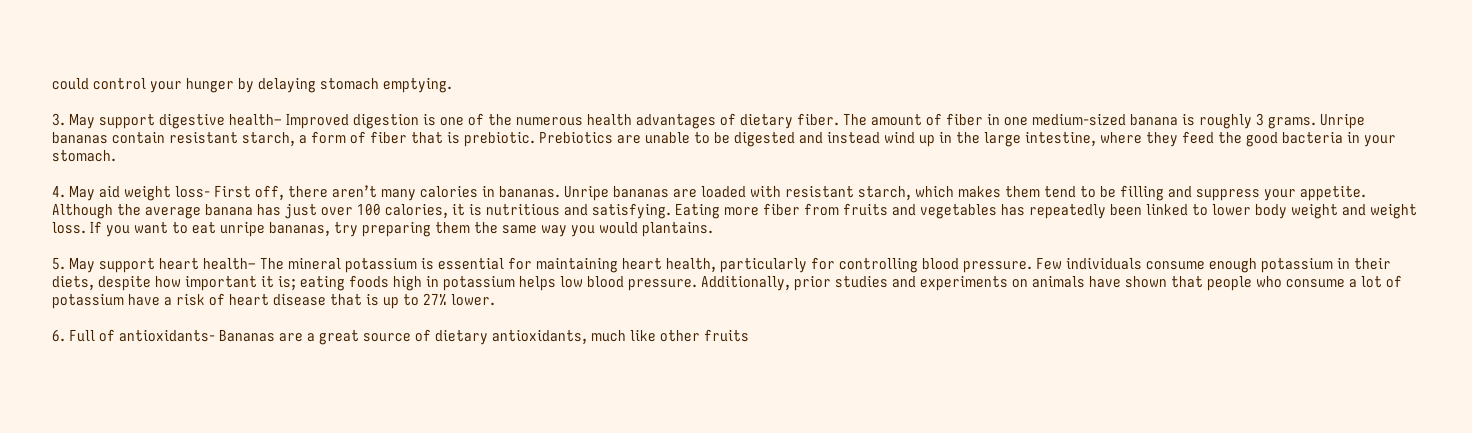could control your hunger by delaying stomach emptying.

3. May support digestive health– Improved digestion is one of the numerous health advantages of dietary fiber. The amount of fiber in one medium-sized banana is roughly 3 grams. Unripe bananas contain resistant starch, a form of fiber that is prebiotic. Prebiotics are unable to be digested and instead wind up in the large intestine, where they feed the good bacteria in your stomach.

4. May aid weight loss- First off, there aren’t many calories in bananas. Unripe bananas are loaded with resistant starch, which makes them tend to be filling and suppress your appetite. Although the average banana has just over 100 calories, it is nutritious and satisfying. Eating more fiber from fruits and vegetables has repeatedly been linked to lower body weight and weight loss. If you want to eat unripe bananas, try preparing them the same way you would plantains.

5. May support heart health– The mineral potassium is essential for maintaining heart health, particularly for controlling blood pressure. Few individuals consume enough potassium in their diets, despite how important it is; eating foods high in potassium helps low blood pressure. Additionally, prior studies and experiments on animals have shown that people who consume a lot of potassium have a risk of heart disease that is up to 27% lower.

6. Full of antioxidants- Bananas are a great source of dietary antioxidants, much like other fruits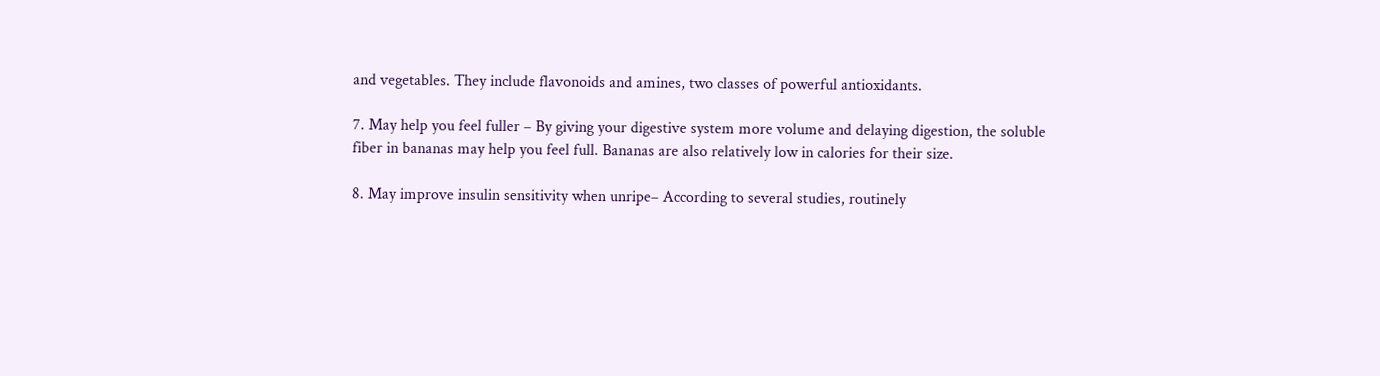and vegetables. They include flavonoids and amines, two classes of powerful antioxidants.

7. May help you feel fuller – By giving your digestive system more volume and delaying digestion, the soluble fiber in bananas may help you feel full. Bananas are also relatively low in calories for their size.

8. May improve insulin sensitivity when unripe– According to several studies, routinely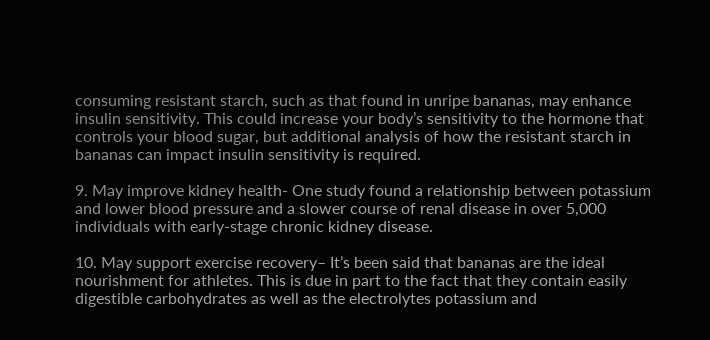consuming resistant starch, such as that found in unripe bananas, may enhance insulin sensitivity. This could increase your body’s sensitivity to the hormone that controls your blood sugar, but additional analysis of how the resistant starch in bananas can impact insulin sensitivity is required.

9. May improve kidney health- One study found a relationship between potassium and lower blood pressure and a slower course of renal disease in over 5,000 individuals with early-stage chronic kidney disease.

10. May support exercise recovery– It’s been said that bananas are the ideal nourishment for athletes. This is due in part to the fact that they contain easily digestible carbohydrates as well as the electrolytes potassium and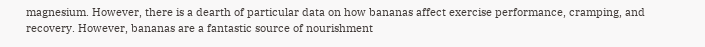magnesium. However, there is a dearth of particular data on how bananas affect exercise performance, cramping, and recovery. However, bananas are a fantastic source of nourishment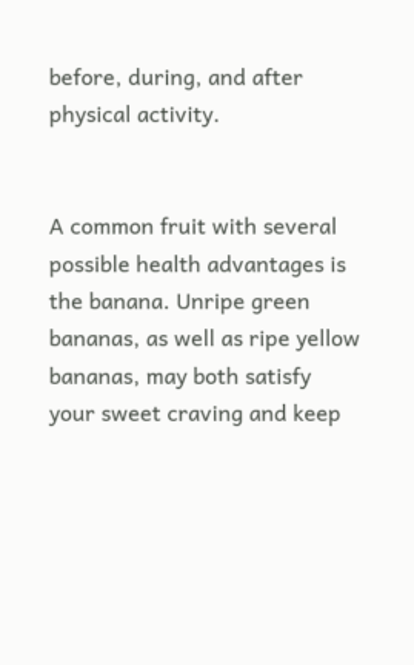before, during, and after physical activity.


A common fruit with several possible health advantages is the banana. Unripe green bananas, as well as ripe yellow bananas, may both satisfy your sweet craving and keep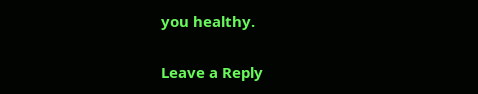you healthy.

Leave a Reply